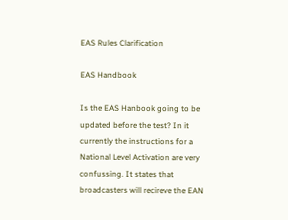EAS Rules Clarification

EAS Handbook

Is the EAS Hanbook going to be updated before the test? In it currently the instructions for a National Level Activation are very confussing. It states that broadcasters will recireve the EAN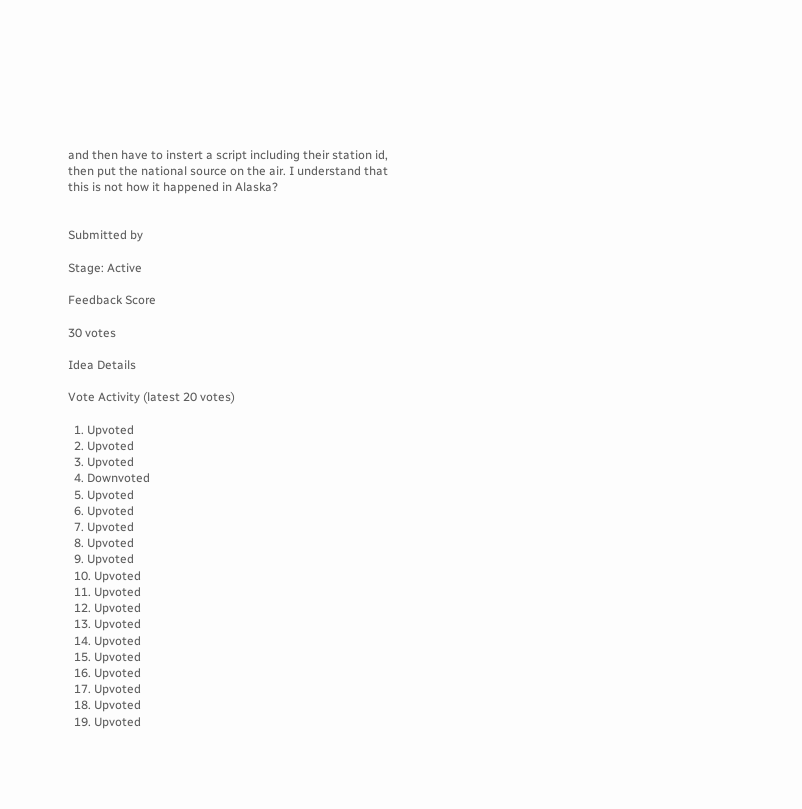and then have to instert a script including their station id, then put the national source on the air. I understand that this is not how it happened in Alaska?


Submitted by

Stage: Active

Feedback Score

30 votes

Idea Details

Vote Activity (latest 20 votes)

  1. Upvoted
  2. Upvoted
  3. Upvoted
  4. Downvoted
  5. Upvoted
  6. Upvoted
  7. Upvoted
  8. Upvoted
  9. Upvoted
  10. Upvoted
  11. Upvoted
  12. Upvoted
  13. Upvoted
  14. Upvoted
  15. Upvoted
  16. Upvoted
  17. Upvoted
  18. Upvoted
  19. Upvoted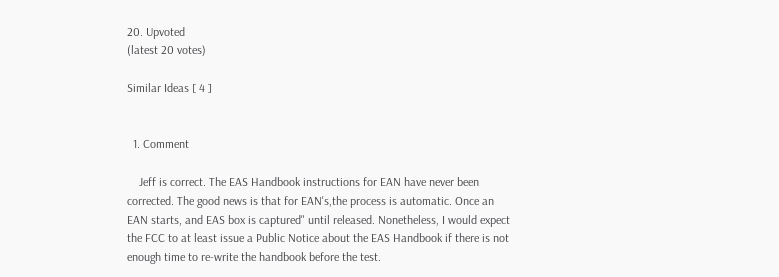20. Upvoted
(latest 20 votes)

Similar Ideas [ 4 ]


  1. Comment

    Jeff is correct. The EAS Handbook instructions for EAN have never been corrected. The good news is that for EAN's,the process is automatic. Once an EAN starts, and EAS box is captured" until released. Nonetheless, I would expect the FCC to at least issue a Public Notice about the EAS Handbook if there is not enough time to re-write the handbook before the test.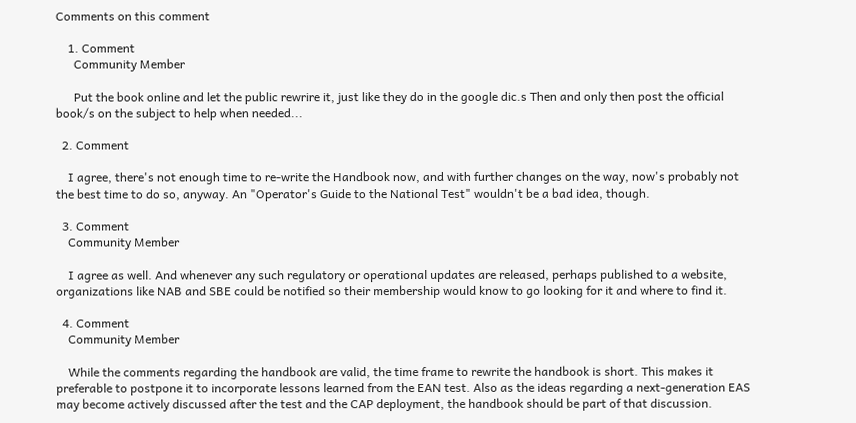Comments on this comment

    1. Comment
      Community Member

      Put the book online and let the public rewrire it, just like they do in the google dic.s Then and only then post the official book/s on the subject to help when needed...

  2. Comment

    I agree, there's not enough time to re-write the Handbook now, and with further changes on the way, now's probably not the best time to do so, anyway. An "Operator's Guide to the National Test" wouldn't be a bad idea, though.

  3. Comment
    Community Member

    I agree as well. And whenever any such regulatory or operational updates are released, perhaps published to a website, organizations like NAB and SBE could be notified so their membership would know to go looking for it and where to find it.

  4. Comment
    Community Member

    While the comments regarding the handbook are valid, the time frame to rewrite the handbook is short. This makes it preferable to postpone it to incorporate lessons learned from the EAN test. Also as the ideas regarding a next-generation EAS may become actively discussed after the test and the CAP deployment, the handbook should be part of that discussion.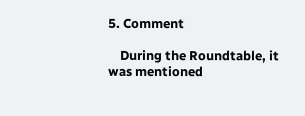5. Comment

    During the Roundtable, it was mentioned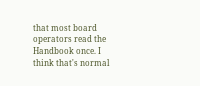that most board operators read the Handbook once. I think that's normal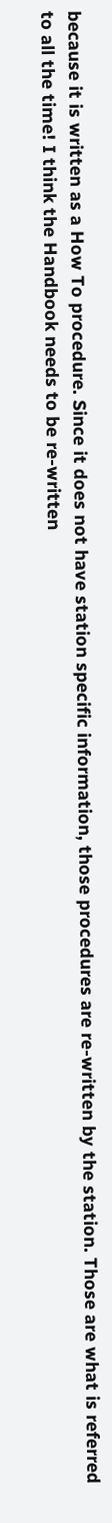because it is written as a How To procedure. Since it does not have station specific information, those procedures are re-written by the station. Those are what is referred to all the time! I think the Handbook needs to be re-written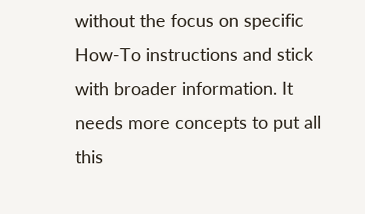without the focus on specific How-To instructions and stick with broader information. It needs more concepts to put all this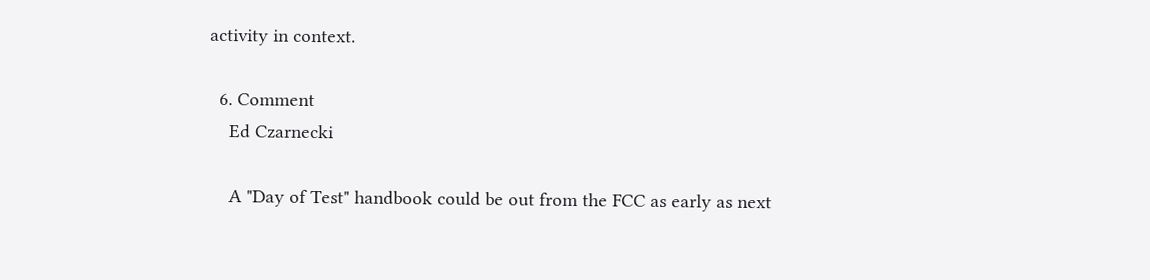activity in context.

  6. Comment
    Ed Czarnecki

    A "Day of Test" handbook could be out from the FCC as early as next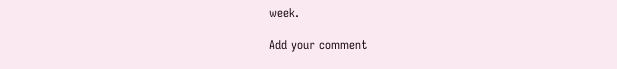week.

Add your comment